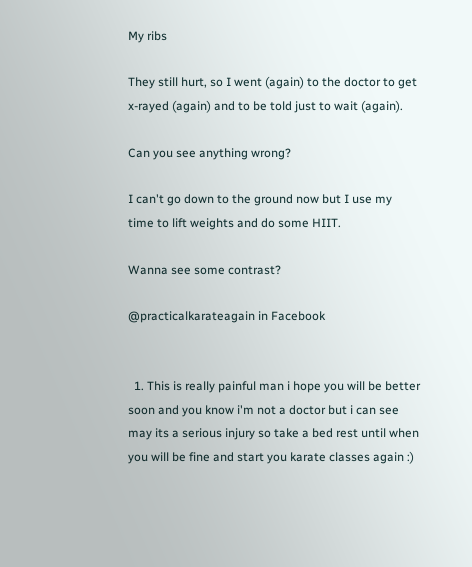My ribs

They still hurt, so I went (again) to the doctor to get x-rayed (again) and to be told just to wait (again).

Can you see anything wrong?

I can't go down to the ground now but I use my time to lift weights and do some HIIT.

Wanna see some contrast?

@practicalkarateagain in Facebook


  1. This is really painful man i hope you will be better soon and you know i'm not a doctor but i can see may its a serious injury so take a bed rest until when you will be fine and start you karate classes again :)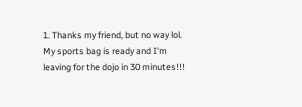1. Thanks my friend, but no way lol. My sports bag is ready and I'm leaving for the dojo in 30 minutes!!!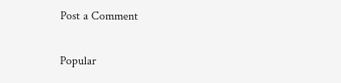Post a Comment

Popular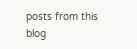posts from this blog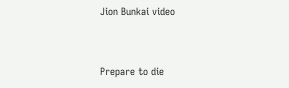Jion Bunkai video


Prepare to die